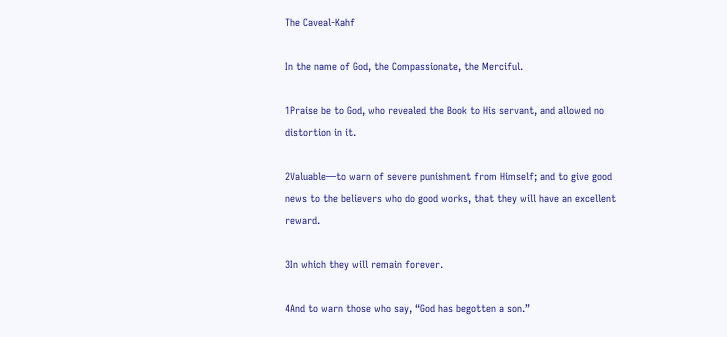The Caveal-Kahf

In the name of God, the Compassionate, the Merciful.

1Praise be to God, who revealed the Book to His servant, and allowed no distortion in it.

2Valuable—to warn of severe punishment from Himself; and to give good news to the believers who do good works, that they will have an excellent reward.

3In which they will remain forever.

4And to warn those who say, “God has begotten a son.”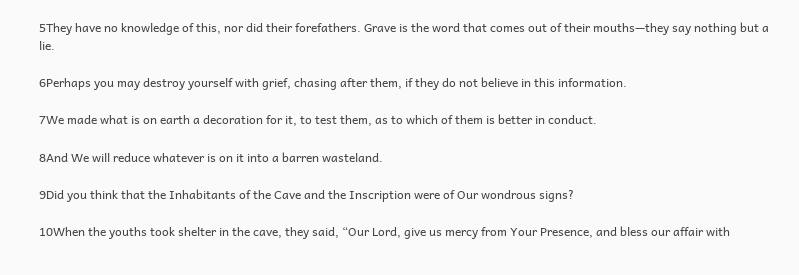5They have no knowledge of this, nor did their forefathers. Grave is the word that comes out of their mouths—they say nothing but a lie.

6Perhaps you may destroy yourself with grief, chasing after them, if they do not believe in this information.

7We made what is on earth a decoration for it, to test them, as to which of them is better in conduct.

8And We will reduce whatever is on it into a barren wasteland.

9Did you think that the Inhabitants of the Cave and the Inscription were of Our wondrous signs?

10When the youths took shelter in the cave, they said, “Our Lord, give us mercy from Your Presence, and bless our affair with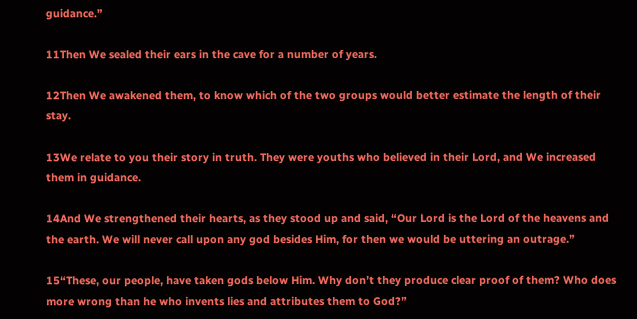guidance.”

11Then We sealed their ears in the cave for a number of years.

12Then We awakened them, to know which of the two groups would better estimate the length of their stay.

13We relate to you their story in truth. They were youths who believed in their Lord, and We increased them in guidance.

14And We strengthened their hearts, as they stood up and said, “Our Lord is the Lord of the heavens and the earth. We will never call upon any god besides Him, for then we would be uttering an outrage.”

15“These, our people, have taken gods below Him. Why don’t they produce clear proof of them? Who does more wrong than he who invents lies and attributes them to God?”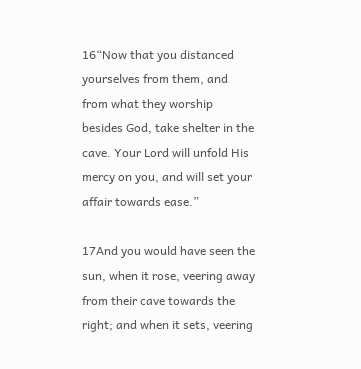16“Now that you distanced yourselves from them, and from what they worship besides God, take shelter in the cave. Your Lord will unfold His mercy on you, and will set your affair towards ease.”

17And you would have seen the sun, when it rose, veering away from their cave towards the right; and when it sets, veering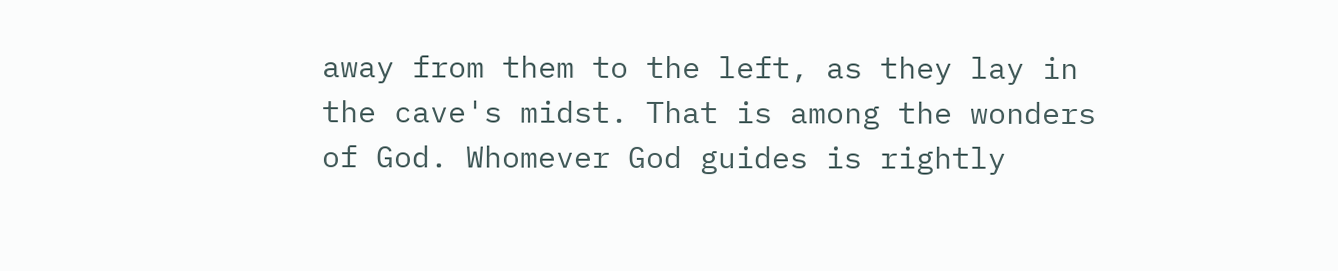away from them to the left, as they lay in the cave's midst. That is among the wonders of God. Whomever God guides is rightly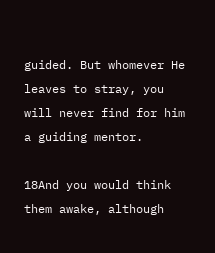guided. But whomever He leaves to stray, you will never find for him a guiding mentor.

18And you would think them awake, although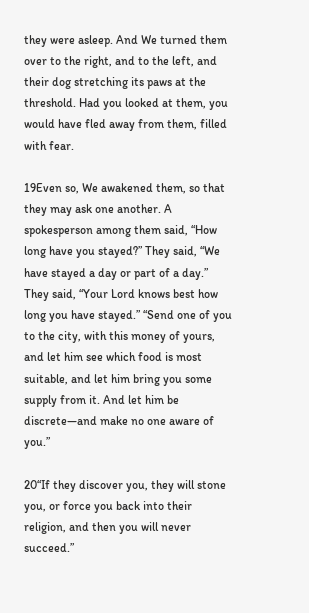they were asleep. And We turned them over to the right, and to the left, and their dog stretching its paws at the threshold. Had you looked at them, you would have fled away from them, filled with fear.

19Even so, We awakened them, so that they may ask one another. A spokesperson among them said, “How long have you stayed?” They said, “We have stayed a day or part of a day.” They said, “Your Lord knows best how long you have stayed.” “Send one of you to the city, with this money of yours, and let him see which food is most suitable, and let him bring you some supply from it. And let him be discrete—and make no one aware of you.”

20“If they discover you, they will stone you, or force you back into their religion, and then you will never succeed.”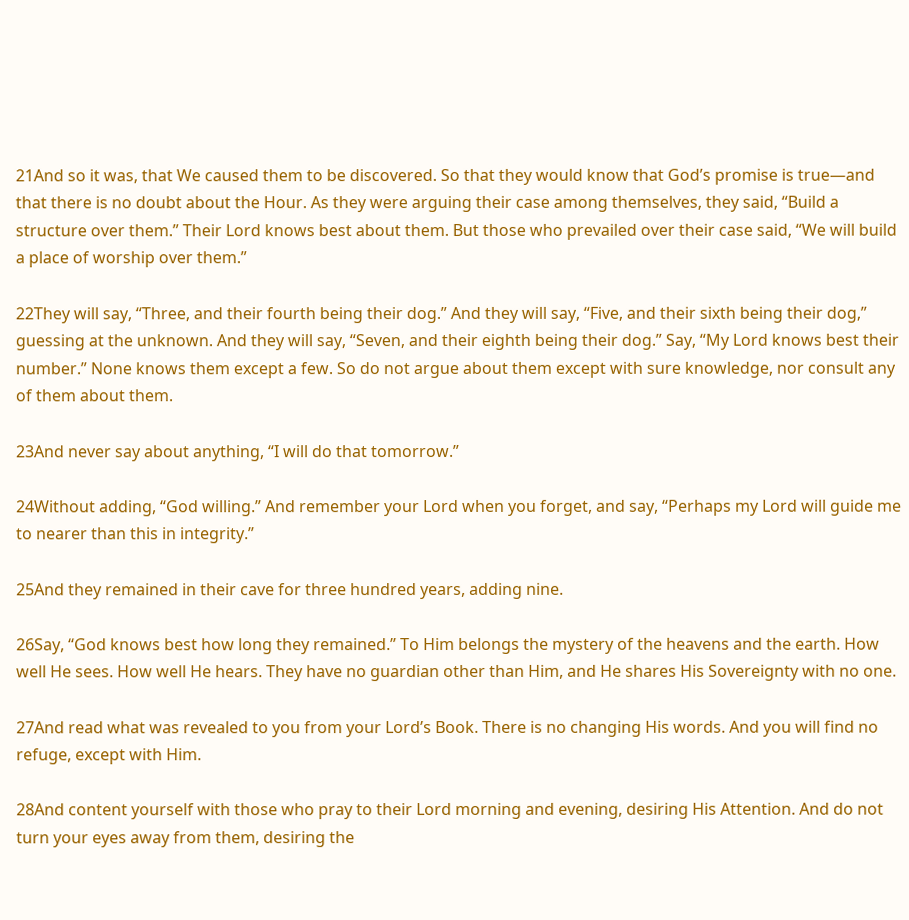21And so it was, that We caused them to be discovered. So that they would know that God’s promise is true—and that there is no doubt about the Hour. As they were arguing their case among themselves, they said, “Build a structure over them.” Their Lord knows best about them. But those who prevailed over their case said, “We will build a place of worship over them.”

22They will say, “Three, and their fourth being their dog.” And they will say, “Five, and their sixth being their dog,” guessing at the unknown. And they will say, “Seven, and their eighth being their dog.” Say, “My Lord knows best their number.” None knows them except a few. So do not argue about them except with sure knowledge, nor consult any of them about them.

23And never say about anything, “I will do that tomorrow.”

24Without adding, “God willing.” And remember your Lord when you forget, and say, “Perhaps my Lord will guide me to nearer than this in integrity.”

25And they remained in their cave for three hundred years, adding nine.

26Say, “God knows best how long they remained.” To Him belongs the mystery of the heavens and the earth. How well He sees. How well He hears. They have no guardian other than Him, and He shares His Sovereignty with no one.

27And read what was revealed to you from your Lord’s Book. There is no changing His words. And you will find no refuge, except with Him.

28And content yourself with those who pray to their Lord morning and evening, desiring His Attention. And do not turn your eyes away from them, desiring the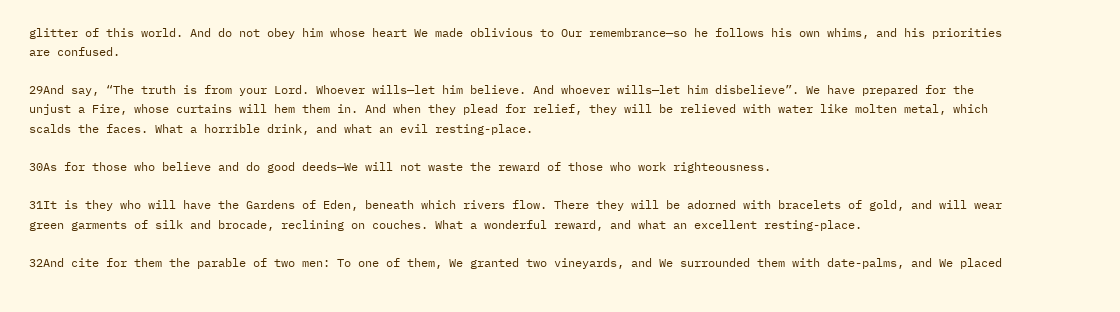glitter of this world. And do not obey him whose heart We made oblivious to Our remembrance—so he follows his own whims, and his priorities are confused.

29And say, “The truth is from your Lord. Whoever wills—let him believe. And whoever wills—let him disbelieve”. We have prepared for the unjust a Fire, whose curtains will hem them in. And when they plead for relief, they will be relieved with water like molten metal, which scalds the faces. What a horrible drink, and what an evil resting-place.

30As for those who believe and do good deeds—We will not waste the reward of those who work righteousness.

31It is they who will have the Gardens of Eden, beneath which rivers flow. There they will be adorned with bracelets of gold, and will wear green garments of silk and brocade, reclining on couches. What a wonderful reward, and what an excellent resting-place.

32And cite for them the parable of two men: To one of them, We granted two vineyards, and We surrounded them with date-palms, and We placed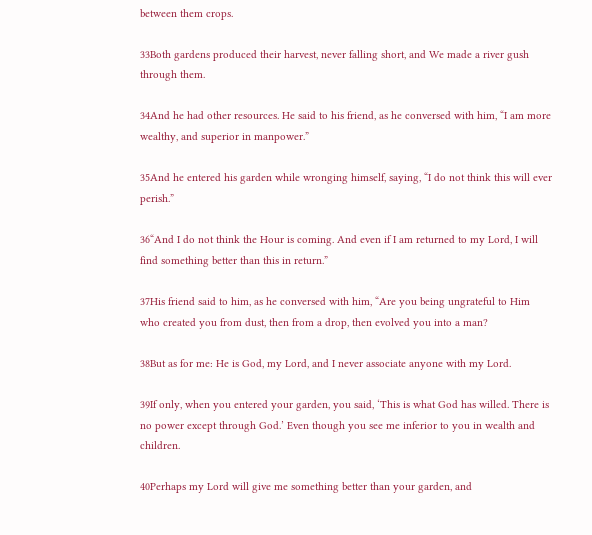between them crops.

33Both gardens produced their harvest, never falling short, and We made a river gush through them.

34And he had other resources. He said to his friend, as he conversed with him, “I am more wealthy, and superior in manpower.”

35And he entered his garden while wronging himself, saying, “I do not think this will ever perish.”

36“And I do not think the Hour is coming. And even if I am returned to my Lord, I will find something better than this in return.”

37His friend said to him, as he conversed with him, “Are you being ungrateful to Him who created you from dust, then from a drop, then evolved you into a man?

38But as for me: He is God, my Lord, and I never associate anyone with my Lord.

39If only, when you entered your garden, you said, ‘This is what God has willed. There is no power except through God.’ Even though you see me inferior to you in wealth and children.

40Perhaps my Lord will give me something better than your garden, and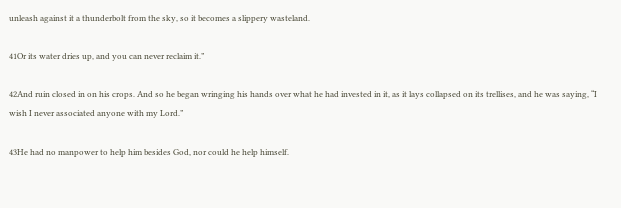unleash against it a thunderbolt from the sky, so it becomes a slippery wasteland.

41Or its water dries up, and you can never reclaim it.”

42And ruin closed in on his crops. And so he began wringing his hands over what he had invested in it, as it lays collapsed on its trellises, and he was saying, “I wish I never associated anyone with my Lord.”

43He had no manpower to help him besides God, nor could he help himself.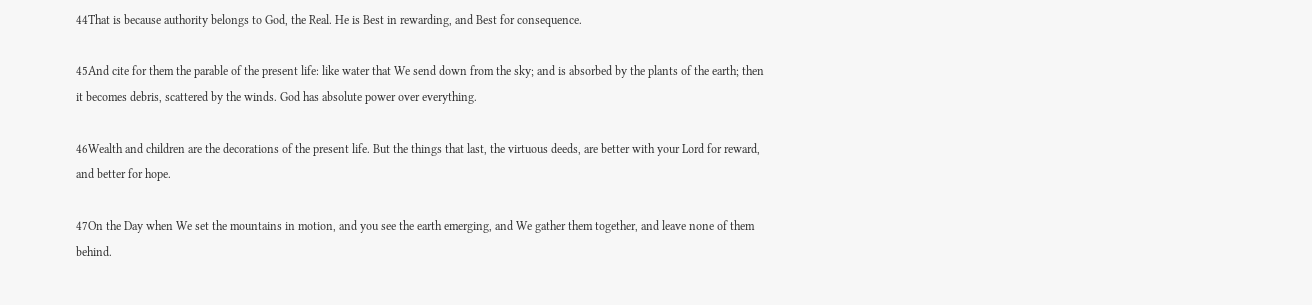44That is because authority belongs to God, the Real. He is Best in rewarding, and Best for consequence.

45And cite for them the parable of the present life: like water that We send down from the sky; and is absorbed by the plants of the earth; then it becomes debris, scattered by the winds. God has absolute power over everything.

46Wealth and children are the decorations of the present life. But the things that last, the virtuous deeds, are better with your Lord for reward, and better for hope.

47On the Day when We set the mountains in motion, and you see the earth emerging, and We gather them together, and leave none of them behind.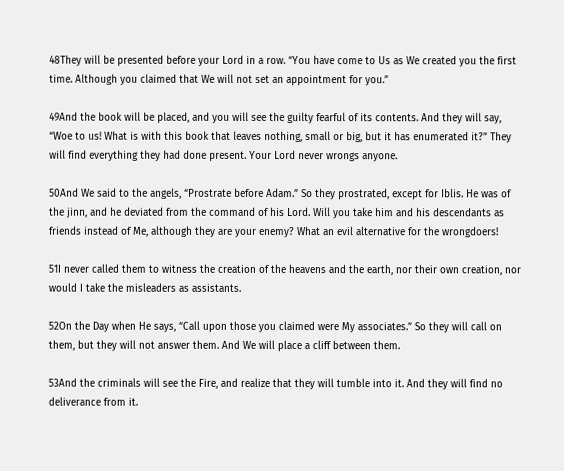48They will be presented before your Lord in a row. “You have come to Us as We created you the first time. Although you claimed that We will not set an appointment for you.”

49And the book will be placed, and you will see the guilty fearful of its contents. And they will say, “Woe to us! What is with this book that leaves nothing, small or big, but it has enumerated it?” They will find everything they had done present. Your Lord never wrongs anyone.

50And We said to the angels, “Prostrate before Adam.” So they prostrated, except for Iblis. He was of the jinn, and he deviated from the command of his Lord. Will you take him and his descendants as friends instead of Me, although they are your enemy? What an evil alternative for the wrongdoers!

51I never called them to witness the creation of the heavens and the earth, nor their own creation, nor would I take the misleaders as assistants.

52On the Day when He says, “Call upon those you claimed were My associates.” So they will call on them, but they will not answer them. And We will place a cliff between them.

53And the criminals will see the Fire, and realize that they will tumble into it. And they will find no deliverance from it.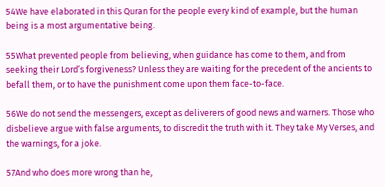54We have elaborated in this Quran for the people every kind of example, but the human being is a most argumentative being.

55What prevented people from believing, when guidance has come to them, and from seeking their Lord’s forgiveness? Unless they are waiting for the precedent of the ancients to befall them, or to have the punishment come upon them face-to-face.

56We do not send the messengers, except as deliverers of good news and warners. Those who disbelieve argue with false arguments, to discredit the truth with it. They take My Verses, and the warnings, for a joke.

57And who does more wrong than he,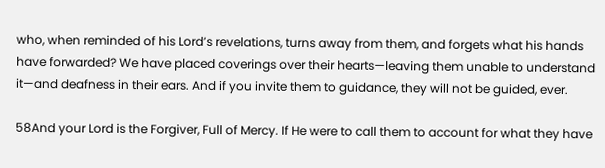who, when reminded of his Lord’s revelations, turns away from them, and forgets what his hands have forwarded? We have placed coverings over their hearts—leaving them unable to understand it—and deafness in their ears. And if you invite them to guidance, they will not be guided, ever.

58And your Lord is the Forgiver, Full of Mercy. If He were to call them to account for what they have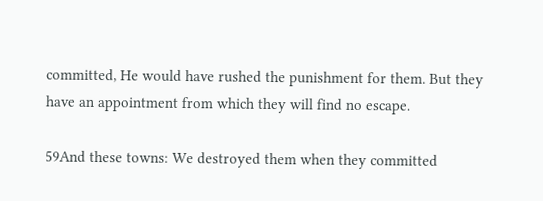committed, He would have rushed the punishment for them. But they have an appointment from which they will find no escape.

59And these towns: We destroyed them when they committed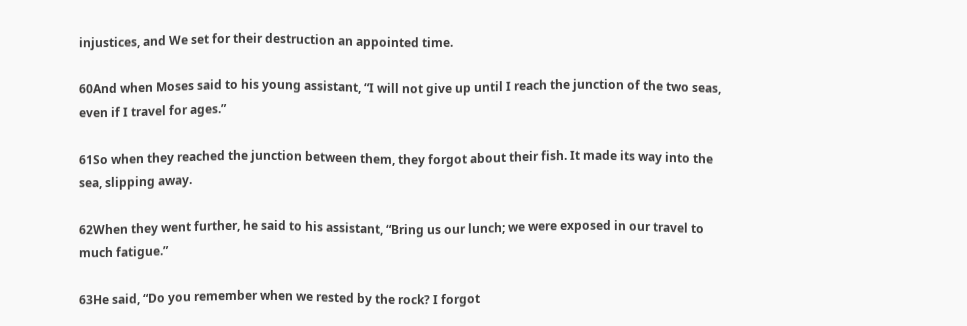injustices, and We set for their destruction an appointed time.

60And when Moses said to his young assistant, “I will not give up until I reach the junction of the two seas, even if I travel for ages.”

61So when they reached the junction between them, they forgot about their fish. It made its way into the sea, slipping away.

62When they went further, he said to his assistant, “Bring us our lunch; we were exposed in our travel to much fatigue.”

63He said, “Do you remember when we rested by the rock? I forgot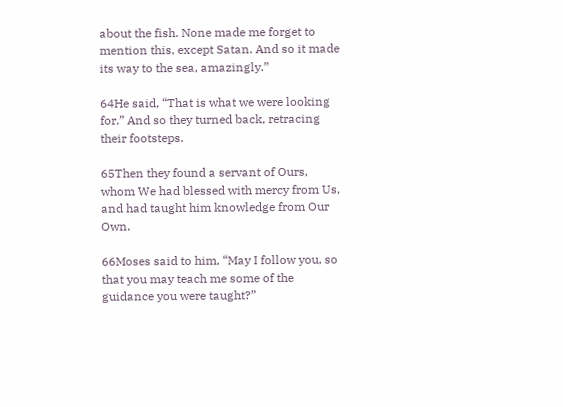about the fish. None made me forget to mention this, except Satan. And so it made its way to the sea, amazingly.”

64He said, “That is what we were looking for.” And so they turned back, retracing their footsteps.

65Then they found a servant of Ours, whom We had blessed with mercy from Us, and had taught him knowledge from Our Own.

66Moses said to him, “May I follow you, so that you may teach me some of the guidance you were taught?”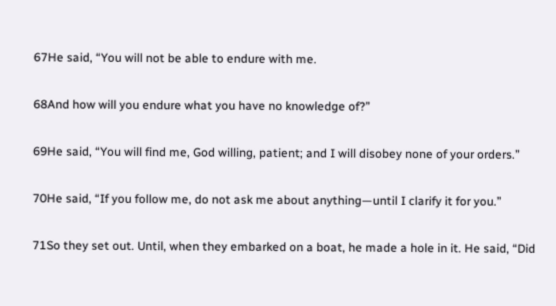67He said, “You will not be able to endure with me.

68And how will you endure what you have no knowledge of?”

69He said, “You will find me, God willing, patient; and I will disobey none of your orders.”

70He said, “If you follow me, do not ask me about anything—until I clarify it for you.”

71So they set out. Until, when they embarked on a boat, he made a hole in it. He said, “Did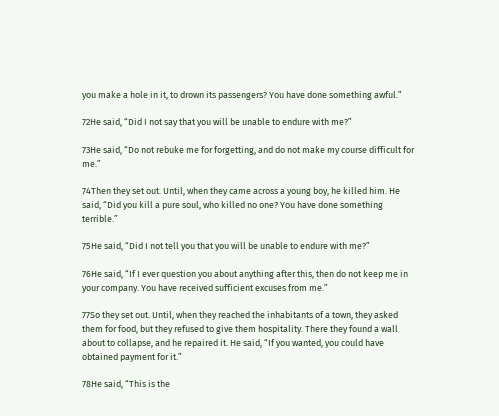you make a hole in it, to drown its passengers? You have done something awful.”

72He said, “Did I not say that you will be unable to endure with me?”

73He said, “Do not rebuke me for forgetting, and do not make my course difficult for me.”

74Then they set out. Until, when they came across a young boy, he killed him. He said, “Did you kill a pure soul, who killed no one? You have done something terrible.”

75He said, “Did I not tell you that you will be unable to endure with me?”

76He said, “If I ever question you about anything after this, then do not keep me in your company. You have received sufficient excuses from me.”

77So they set out. Until, when they reached the inhabitants of a town, they asked them for food, but they refused to give them hospitality. There they found a wall about to collapse, and he repaired it. He said, “If you wanted, you could have obtained payment for it.”

78He said, “This is the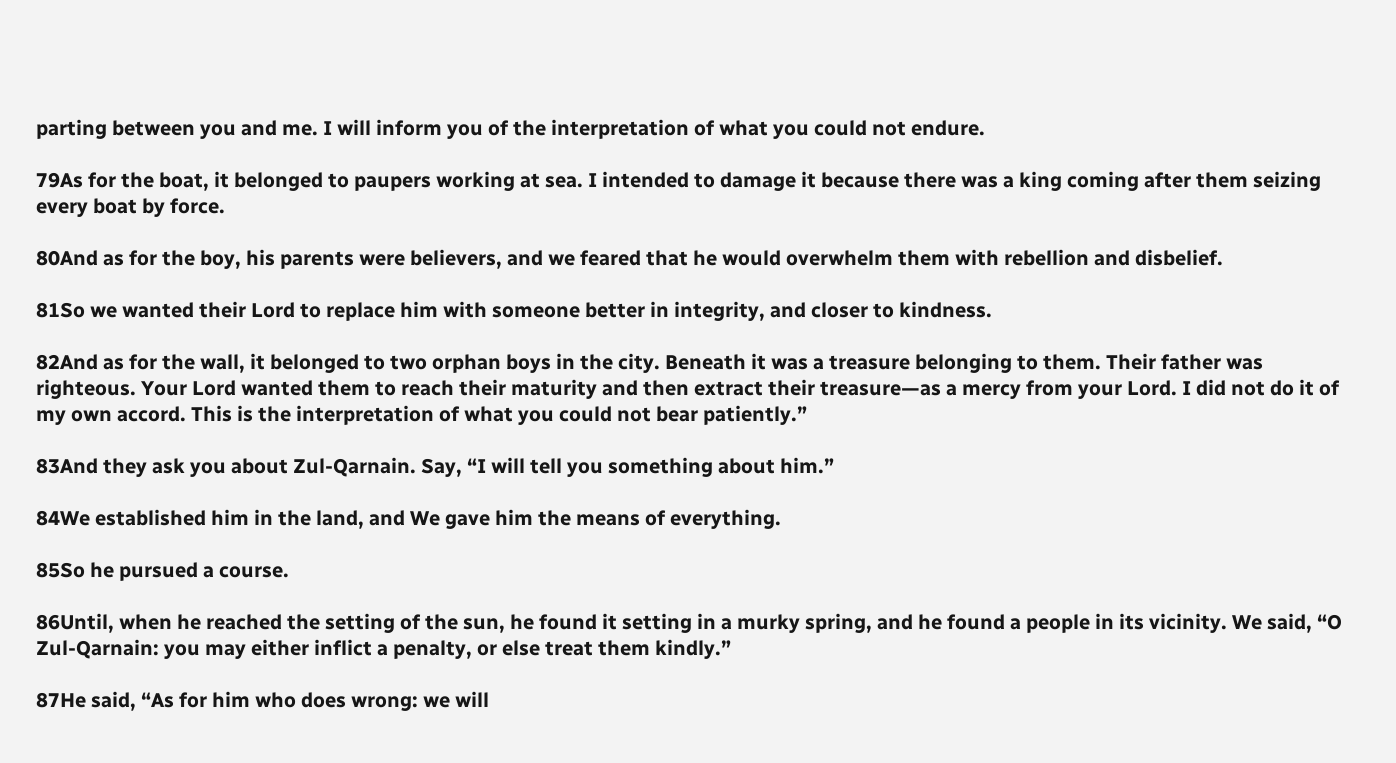parting between you and me. I will inform you of the interpretation of what you could not endure.

79As for the boat, it belonged to paupers working at sea. I intended to damage it because there was a king coming after them seizing every boat by force.

80And as for the boy, his parents were believers, and we feared that he would overwhelm them with rebellion and disbelief.

81So we wanted their Lord to replace him with someone better in integrity, and closer to kindness.

82And as for the wall, it belonged to two orphan boys in the city. Beneath it was a treasure belonging to them. Their father was righteous. Your Lord wanted them to reach their maturity and then extract their treasure—as a mercy from your Lord. I did not do it of my own accord. This is the interpretation of what you could not bear patiently.”

83And they ask you about Zul-Qarnain. Say, “I will tell you something about him.”

84We established him in the land, and We gave him the means of everything.

85So he pursued a course.

86Until, when he reached the setting of the sun, he found it setting in a murky spring, and he found a people in its vicinity. We said, “O Zul-Qarnain: you may either inflict a penalty, or else treat them kindly.”

87He said, “As for him who does wrong: we will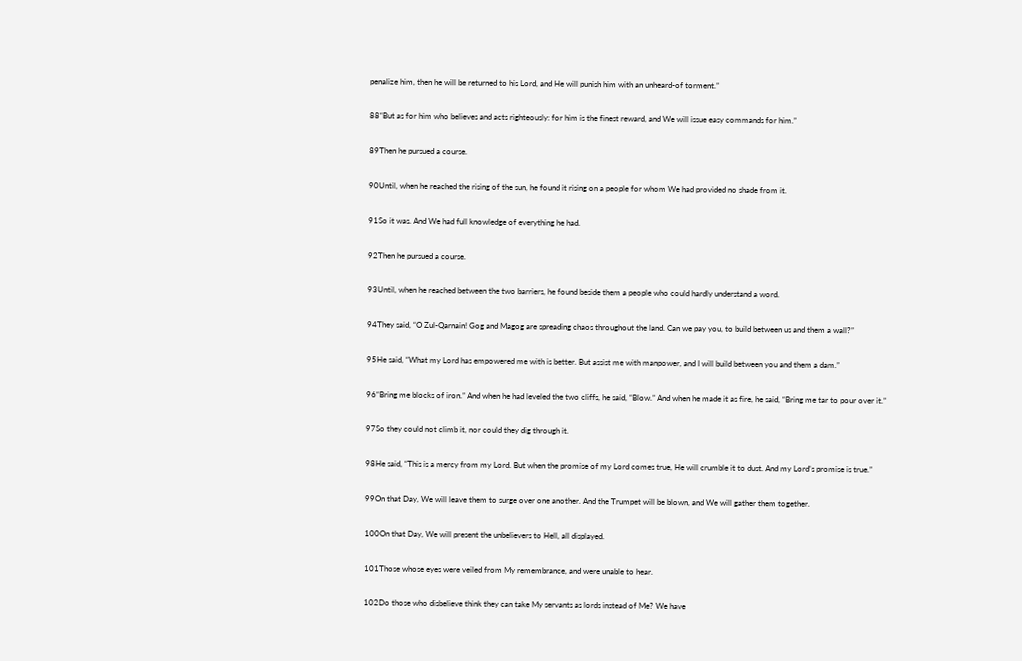penalize him, then he will be returned to his Lord, and He will punish him with an unheard-of torment.”

88“But as for him who believes and acts righteously: for him is the finest reward, and We will issue easy commands for him.”

89Then he pursued a course.

90Until, when he reached the rising of the sun, he found it rising on a people for whom We had provided no shade from it.

91So it was. And We had full knowledge of everything he had.

92Then he pursued a course.

93Until, when he reached between the two barriers, he found beside them a people who could hardly understand a word.

94They said, “O Zul-Qarnain! Gog and Magog are spreading chaos throughout the land. Can we pay you, to build between us and them a wall?”

95He said, “What my Lord has empowered me with is better. But assist me with manpower, and I will build between you and them a dam.”

96“Bring me blocks of iron.” And when he had leveled the two cliffs, he said, “Blow.” And when he made it as fire, he said, “Bring me tar to pour over it.”

97So they could not climb it, nor could they dig through it.

98He said, “This is a mercy from my Lord. But when the promise of my Lord comes true, He will crumble it to dust. And my Lord’s promise is true.”

99On that Day, We will leave them to surge over one another. And the Trumpet will be blown, and We will gather them together.

100On that Day, We will present the unbelievers to Hell, all displayed.

101Those whose eyes were veiled from My remembrance, and were unable to hear.

102Do those who disbelieve think they can take My servants as lords instead of Me? We have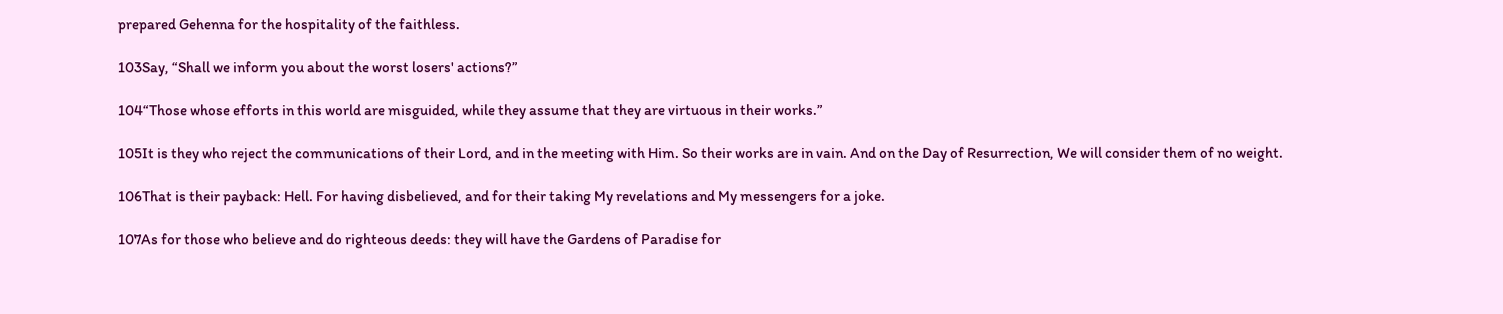prepared Gehenna for the hospitality of the faithless.

103Say, “Shall we inform you about the worst losers' actions?”

104“Those whose efforts in this world are misguided, while they assume that they are virtuous in their works.”

105It is they who reject the communications of their Lord, and in the meeting with Him. So their works are in vain. And on the Day of Resurrection, We will consider them of no weight.

106That is their payback: Hell. For having disbelieved, and for their taking My revelations and My messengers for a joke.

107As for those who believe and do righteous deeds: they will have the Gardens of Paradise for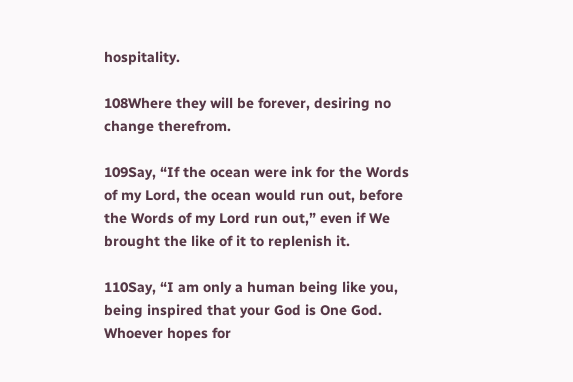hospitality.

108Where they will be forever, desiring no change therefrom.

109Say, “If the ocean were ink for the Words of my Lord, the ocean would run out, before the Words of my Lord run out,” even if We brought the like of it to replenish it.

110Say, “I am only a human being like you, being inspired that your God is One God. Whoever hopes for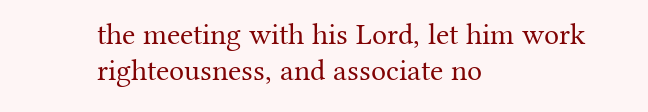the meeting with his Lord, let him work righteousness, and associate no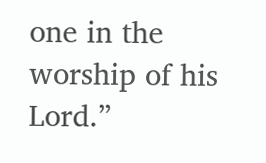one in the worship of his Lord.”